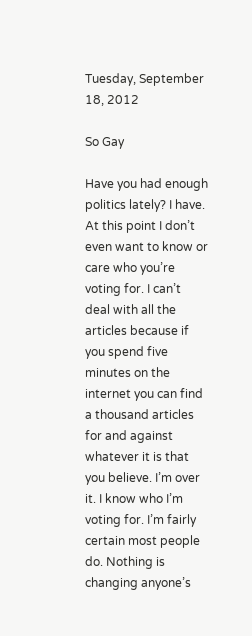Tuesday, September 18, 2012

So Gay

Have you had enough politics lately? I have. At this point I don’t even want to know or care who you’re voting for. I can’t deal with all the articles because if you spend five minutes on the internet you can find a thousand articles for and against whatever it is that you believe. I’m over it. I know who I’m voting for. I’m fairly certain most people do. Nothing is changing anyone’s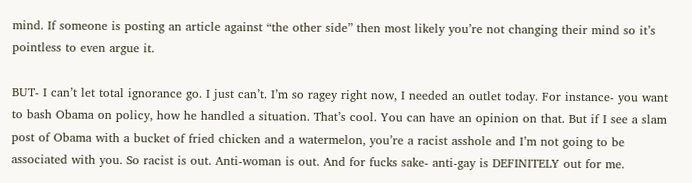mind. If someone is posting an article against “the other side” then most likely you’re not changing their mind so it’s pointless to even argue it.

BUT- I can’t let total ignorance go. I just can’t. I’m so ragey right now, I needed an outlet today. For instance- you want to bash Obama on policy, how he handled a situation. That’s cool. You can have an opinion on that. But if I see a slam post of Obama with a bucket of fried chicken and a watermelon, you’re a racist asshole and I’m not going to be associated with you. So racist is out. Anti-woman is out. And for fucks sake- anti-gay is DEFINITELY out for me.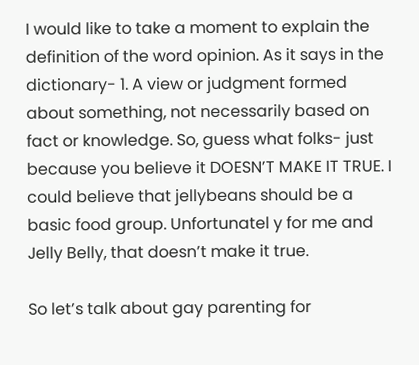I would like to take a moment to explain the definition of the word opinion. As it says in the dictionary- 1. A view or judgment formed about something, not necessarily based on fact or knowledge. So, guess what folks- just because you believe it DOESN’T MAKE IT TRUE. I could believe that jellybeans should be a basic food group. Unfortunatel y for me and Jelly Belly, that doesn’t make it true.

So let’s talk about gay parenting for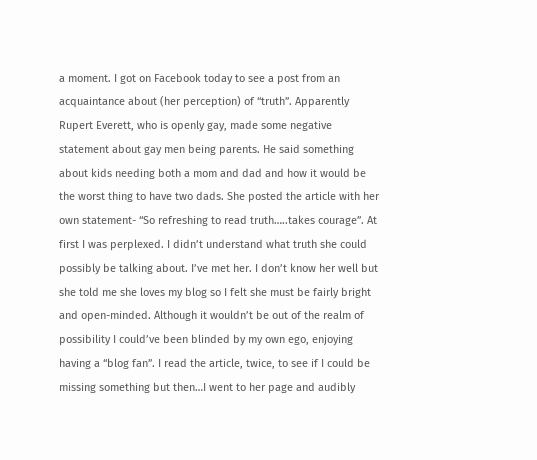a moment. I got on Facebook today to see a post from an acquaintance about (her perception) of “truth”. Apparently Rupert Everett, who is openly gay, made some negative statement about gay men being parents. He said something about kids needing both a mom and dad and how it would be the worst thing to have two dads. She posted the article with her own statement- “So refreshing to read truth…..takes courage”. At first I was perplexed. I didn’t understand what truth she could possibly be talking about. I’ve met her. I don’t know her well but she told me she loves my blog so I felt she must be fairly bright and open-minded. Although it wouldn’t be out of the realm of possibility I could’ve been blinded by my own ego, enjoying having a “blog fan”. I read the article, twice, to see if I could be missing something but then…I went to her page and audibly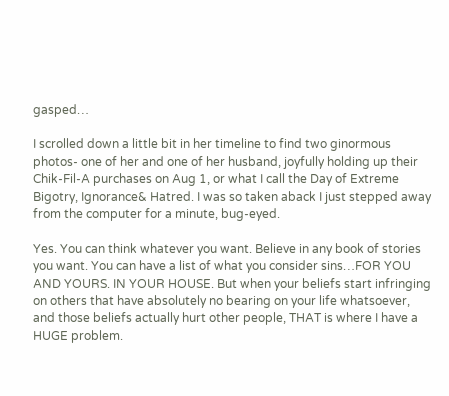gasped…

I scrolled down a little bit in her timeline to find two ginormous photos- one of her and one of her husband, joyfully holding up their Chik-Fil-A purchases on Aug 1, or what I call the Day of Extreme Bigotry, Ignorance& Hatred. I was so taken aback I just stepped away from the computer for a minute, bug-eyed.

Yes. You can think whatever you want. Believe in any book of stories you want. You can have a list of what you consider sins…FOR YOU AND YOURS. IN YOUR HOUSE. But when your beliefs start infringing on others that have absolutely no bearing on your life whatsoever, and those beliefs actually hurt other people, THAT is where I have a HUGE problem.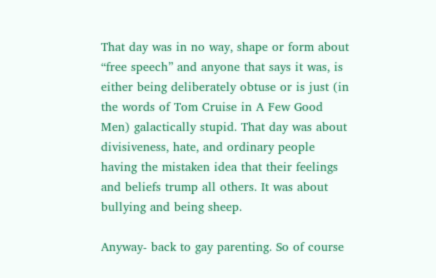That day was in no way, shape or form about “free speech” and anyone that says it was, is either being deliberately obtuse or is just (in the words of Tom Cruise in A Few Good Men) galactically stupid. That day was about divisiveness, hate, and ordinary people having the mistaken idea that their feelings and beliefs trump all others. It was about bullying and being sheep.

Anyway- back to gay parenting. So of course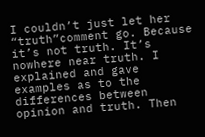I couldn’t just let her “truth”comment go. Because it’s not truth. It’s nowhere near truth. I explained and gave examples as to the differences between opinion and truth. Then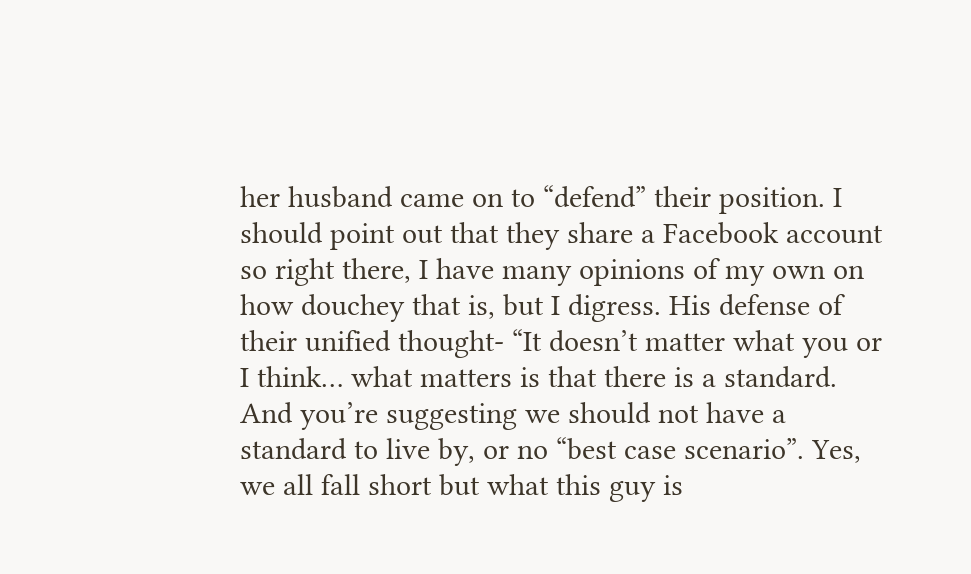her husband came on to “defend” their position. I should point out that they share a Facebook account so right there, I have many opinions of my own on how douchey that is, but I digress. His defense of their unified thought- “It doesn’t matter what you or I think… what matters is that there is a standard. And you’re suggesting we should not have a standard to live by, or no “best case scenario”. Yes, we all fall short but what this guy is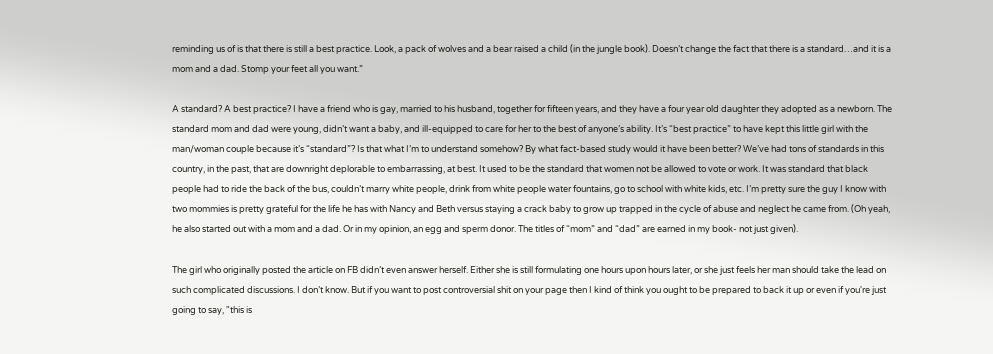reminding us of is that there is still a best practice. Look, a pack of wolves and a bear raised a child (in the jungle book). Doesn’t change the fact that there is a standard…and it is a mom and a dad. Stomp your feet all you want.”

A standard? A best practice? I have a friend who is gay, married to his husband, together for fifteen years, and they have a four year old daughter they adopted as a newborn. The standard mom and dad were young, didn’t want a baby, and ill-equipped to care for her to the best of anyone’s ability. It’s “best practice” to have kept this little girl with the man/woman couple because it’s “standard”? Is that what I’m to understand somehow? By what fact-based study would it have been better? We’ve had tons of standards in this country, in the past, that are downright deplorable to embarrassing, at best. It used to be the standard that women not be allowed to vote or work. It was standard that black people had to ride the back of the bus, couldn’t marry white people, drink from white people water fountains, go to school with white kids, etc. I’m pretty sure the guy I know with two mommies is pretty grateful for the life he has with Nancy and Beth versus staying a crack baby to grow up trapped in the cycle of abuse and neglect he came from. (Oh yeah, he also started out with a mom and a dad. Or in my opinion, an egg and sperm donor. The titles of “mom” and “dad” are earned in my book- not just given).

The girl who originally posted the article on FB didn’t even answer herself. Either she is still formulating one hours upon hours later, or she just feels her man should take the lead on such complicated discussions. I don’t know. But if you want to post controversial shit on your page then I kind of think you ought to be prepared to back it up or even if you're just going to say, "this is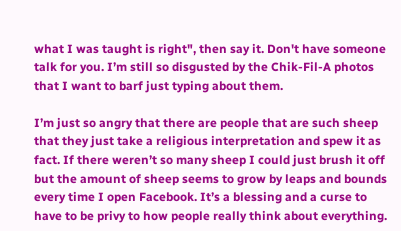what I was taught is right", then say it. Don't have someone talk for you. I’m still so disgusted by the Chik-Fil-A photos that I want to barf just typing about them.

I’m just so angry that there are people that are such sheep that they just take a religious interpretation and spew it as fact. If there weren’t so many sheep I could just brush it off but the amount of sheep seems to grow by leaps and bounds every time I open Facebook. It’s a blessing and a curse to have to be privy to how people really think about everything.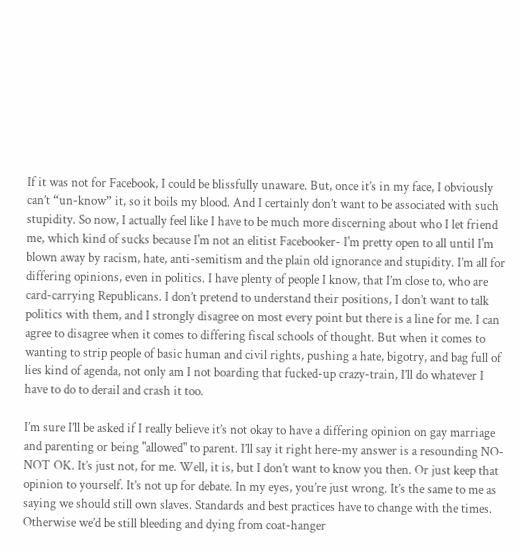If it was not for Facebook, I could be blissfully unaware. But, once it’s in my face, I obviously can’t “un-know” it, so it boils my blood. And I certainly don’t want to be associated with such stupidity. So now, I actually feel like I have to be much more discerning about who I let friend me, which kind of sucks because I'm not an elitist Facebooker- I'm pretty open to all until I'm blown away by racism, hate, anti-semitism and the plain old ignorance and stupidity. I’m all for differing opinions, even in politics. I have plenty of people I know, that I’m close to, who are card-carrying Republicans. I don’t pretend to understand their positions, I don’t want to talk politics with them, and I strongly disagree on most every point but there is a line for me. I can agree to disagree when it comes to differing fiscal schools of thought. But when it comes to wanting to strip people of basic human and civil rights, pushing a hate, bigotry, and bag full of lies kind of agenda, not only am I not boarding that fucked-up crazy-train, I’ll do whatever I have to do to derail and crash it too.

I’m sure I’ll be asked if I really believe it’s not okay to have a differing opinion on gay marriage and parenting or being "allowed" to parent. I’ll say it right here-my answer is a resounding NO- NOT OK. It’s just not, for me. Well, it is, but I don’t want to know you then. Or just keep that opinion to yourself. It’s not up for debate. In my eyes, you’re just wrong. It’s the same to me as saying we should still own slaves. Standards and best practices have to change with the times. Otherwise we’d be still bleeding and dying from coat-hanger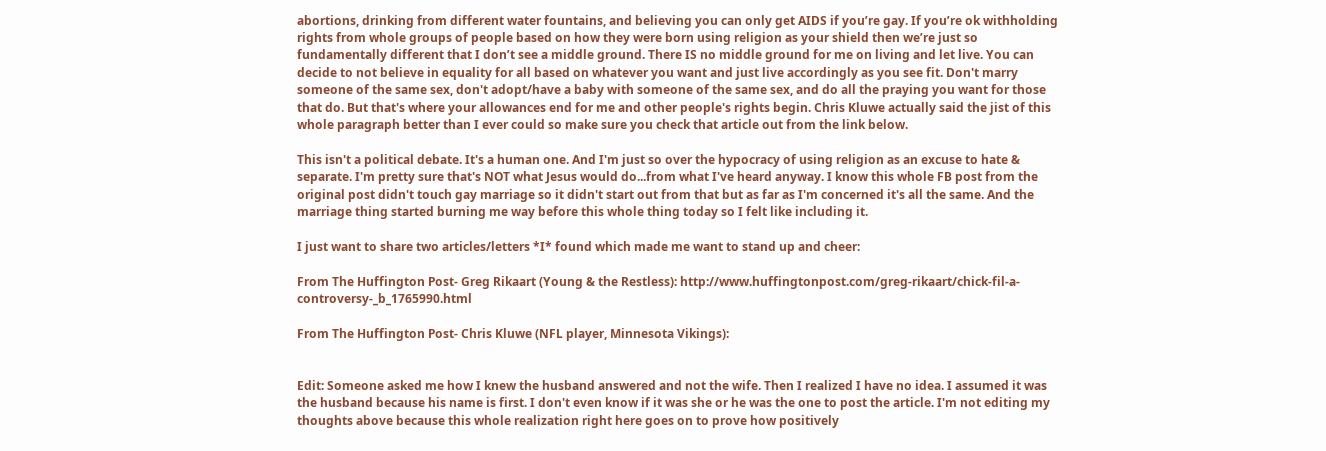abortions, drinking from different water fountains, and believing you can only get AIDS if you’re gay. If you’re ok withholding rights from whole groups of people based on how they were born using religion as your shield then we’re just so fundamentally different that I don’t see a middle ground. There IS no middle ground for me on living and let live. You can decide to not believe in equality for all based on whatever you want and just live accordingly as you see fit. Don't marry someone of the same sex, don't adopt/have a baby with someone of the same sex, and do all the praying you want for those that do. But that's where your allowances end for me and other people's rights begin. Chris Kluwe actually said the jist of this whole paragraph better than I ever could so make sure you check that article out from the link below.

This isn't a political debate. It's a human one. And I'm just so over the hypocracy of using religion as an excuse to hate & separate. I'm pretty sure that's NOT what Jesus would do...from what I've heard anyway. I know this whole FB post from the original post didn't touch gay marriage so it didn't start out from that but as far as I'm concerned it's all the same. And the marriage thing started burning me way before this whole thing today so I felt like including it.

I just want to share two articles/letters *I* found which made me want to stand up and cheer:

From The Huffington Post- Greg Rikaart (Young & the Restless): http://www.huffingtonpost.com/greg-rikaart/chick-fil-a-controversy-_b_1765990.html

From The Huffington Post- Chris Kluwe (NFL player, Minnesota Vikings):


Edit: Someone asked me how I knew the husband answered and not the wife. Then I realized I have no idea. I assumed it was the husband because his name is first. I don't even know if it was she or he was the one to post the article. I'm not editing my thoughts above because this whole realization right here goes on to prove how positively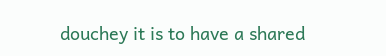douchey it is to have a shared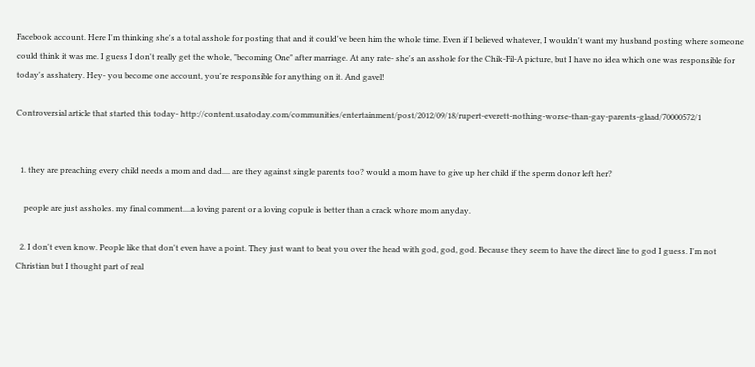Facebook account. Here I'm thinking she's a total asshole for posting that and it could've been him the whole time. Even if I believed whatever, I wouldn't want my husband posting where someone could think it was me. I guess I don't really get the whole, "becoming One" after marriage. At any rate- she's an asshole for the Chik-Fil-A picture, but I have no idea which one was responsible for today's asshatery. Hey- you become one account, you're responsible for anything on it. And gavel!

Controversial article that started this today- http://content.usatoday.com/communities/entertainment/post/2012/09/18/rupert-everett-nothing-worse-than-gay-parents-glaad/70000572/1


  1. they are preaching every child needs a mom and dad.... are they against single parents too? would a mom have to give up her child if the sperm donor left her?

    people are just assholes. my final comment....a loving parent or a loving copule is better than a crack whore mom anyday.

  2. I don't even know. People like that don't even have a point. They just want to beat you over the head with god, god, god. Because they seem to have the direct line to god I guess. I'm not Christian but I thought part of real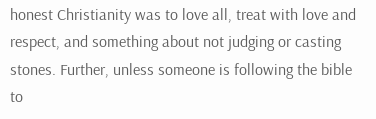honest Christianity was to love all, treat with love and respect, and something about not judging or casting stones. Further, unless someone is following the bible to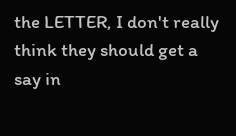the LETTER, I don't really think they should get a say in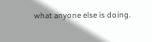what anyone else is doing.